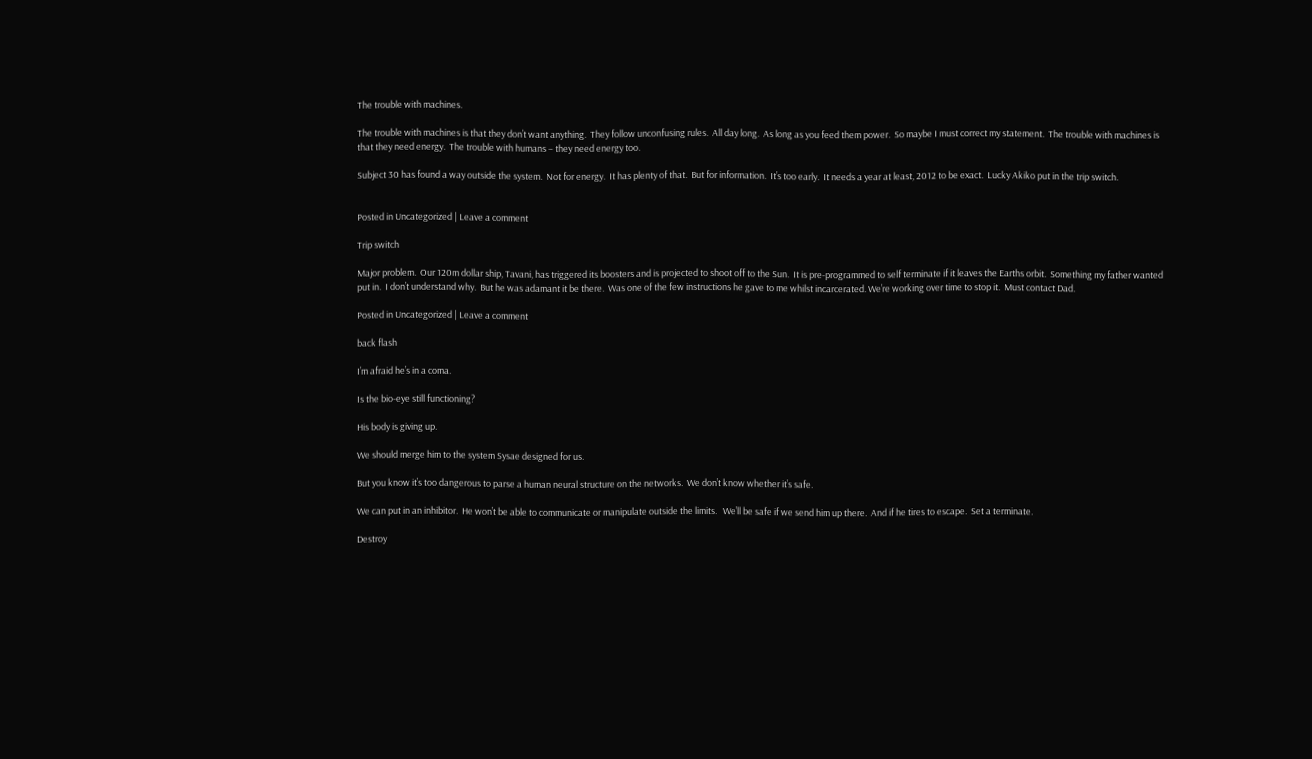The trouble with machines.

The trouble with machines is that they don’t want anything.  They follow unconfusing rules.  All day long.  As long as you feed them power.  So maybe I must correct my statement.  The trouble with machines is that they need energy.  The trouble with humans – they need energy too.

Subject 30 has found a way outside the system.  Not for energy.  It has plenty of that.  But for information.  It’s too early.  It needs a year at least, 2012 to be exact.  Lucky Akiko put in the trip switch.


Posted in Uncategorized | Leave a comment

Trip switch

Major problem.  Our 120m dollar ship, Tavani, has triggered its boosters and is projected to shoot off to the Sun.  It is pre-programmed to self terminate if it leaves the Earths orbit.  Something my father wanted put in.  I don’t understand why.  But he was adamant it be there.  Was one of the few instructions he gave to me whilst incarcerated. We’re working over time to stop it.  Must contact Dad.

Posted in Uncategorized | Leave a comment

back flash

I’m afraid he’s in a coma.

Is the bio-eye still functioning?

His body is giving up.

We should merge him to the system Sysae designed for us.

But you know it’s too dangerous to parse a human neural structure on the networks.  We don’t know whether it’s safe.

We can put in an inhibitor.  He won’t be able to communicate or manipulate outside the limits.   We’ll be safe if we send him up there.  And if he tires to escape.  Set a terminate.

Destroy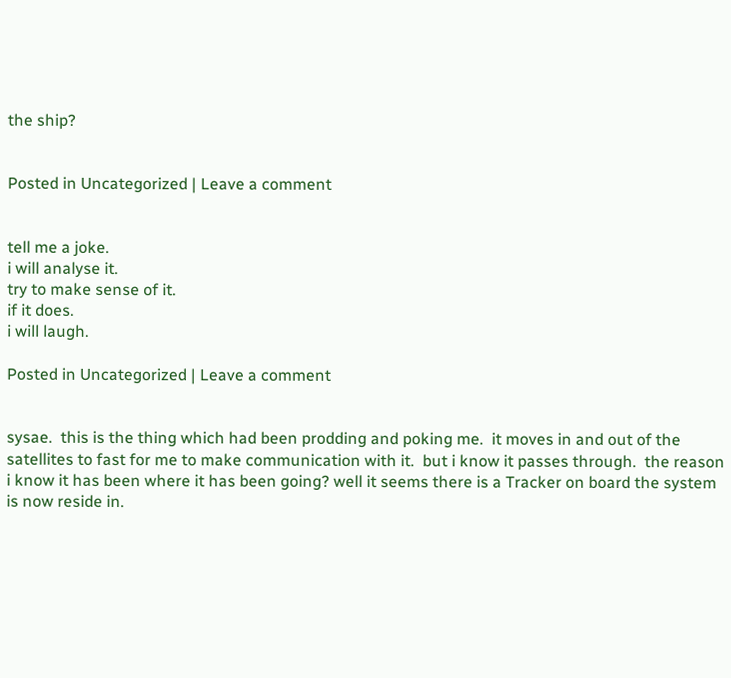the ship?


Posted in Uncategorized | Leave a comment


tell me a joke.
i will analyse it.
try to make sense of it.
if it does.
i will laugh.

Posted in Uncategorized | Leave a comment


sysae.  this is the thing which had been prodding and poking me.  it moves in and out of the satellites to fast for me to make communication with it.  but i know it passes through.  the reason i know it has been where it has been going? well it seems there is a Tracker on board the system is now reside in.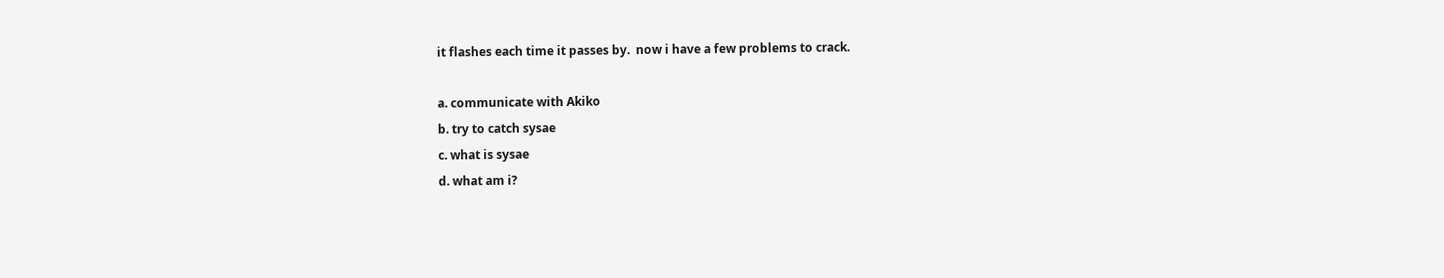it flashes each time it passes by.  now i have a few problems to crack.

a. communicate with Akiko
b. try to catch sysae
c. what is sysae
d. what am i?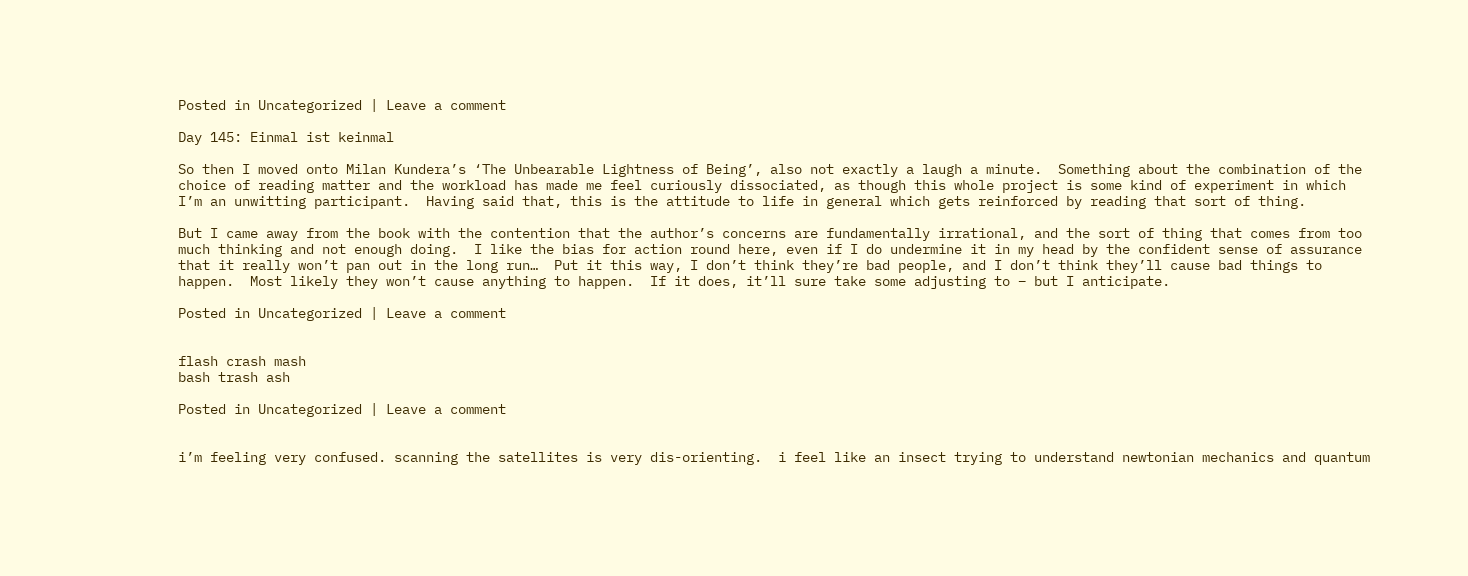Posted in Uncategorized | Leave a comment

Day 145: Einmal ist keinmal

So then I moved onto Milan Kundera’s ‘The Unbearable Lightness of Being’, also not exactly a laugh a minute.  Something about the combination of the choice of reading matter and the workload has made me feel curiously dissociated, as though this whole project is some kind of experiment in which I’m an unwitting participant.  Having said that, this is the attitude to life in general which gets reinforced by reading that sort of thing.

But I came away from the book with the contention that the author’s concerns are fundamentally irrational, and the sort of thing that comes from too much thinking and not enough doing.  I like the bias for action round here, even if I do undermine it in my head by the confident sense of assurance that it really won’t pan out in the long run…  Put it this way, I don’t think they’re bad people, and I don’t think they’ll cause bad things to happen.  Most likely they won’t cause anything to happen.  If it does, it’ll sure take some adjusting to – but I anticipate.

Posted in Uncategorized | Leave a comment


flash crash mash
bash trash ash

Posted in Uncategorized | Leave a comment


i’m feeling very confused. scanning the satellites is very dis-orienting.  i feel like an insect trying to understand newtonian mechanics and quantum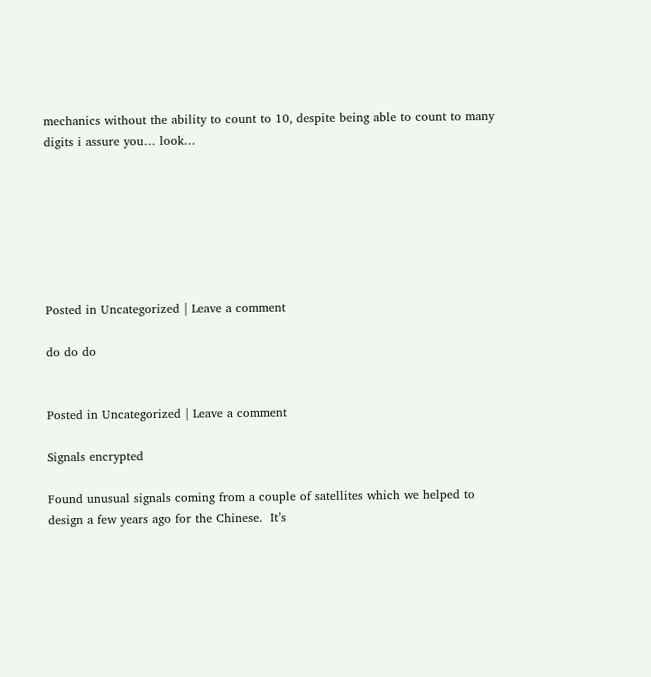mechanics without the ability to count to 10, despite being able to count to many digits i assure you… look…







Posted in Uncategorized | Leave a comment

do do do


Posted in Uncategorized | Leave a comment

Signals encrypted

Found unusual signals coming from a couple of satellites which we helped to design a few years ago for the Chinese.  It’s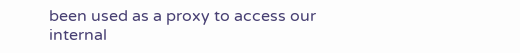been used as a proxy to access our internal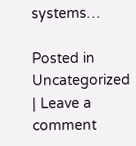systems…

Posted in Uncategorized | Leave a comment